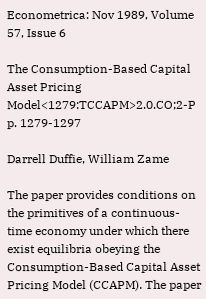Econometrica: Nov 1989, Volume 57, Issue 6

The Consumption-Based Capital Asset Pricing Model<1279:TCCAPM>2.0.CO;2-P
p. 1279-1297

Darrell Duffie, William Zame

The paper provides conditions on the primitives of a continuous-time economy under which there exist equilibria obeying the Consumption-Based Capital Asset Pricing Model (CCAPM). The paper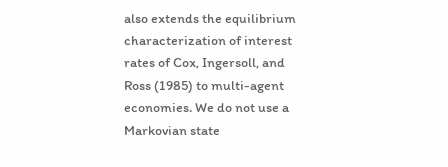also extends the equilibrium characterization of interest rates of Cox, Ingersoll, and Ross (1985) to multi-agent economies. We do not use a Markovian state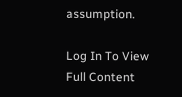assumption.

Log In To View Full Content